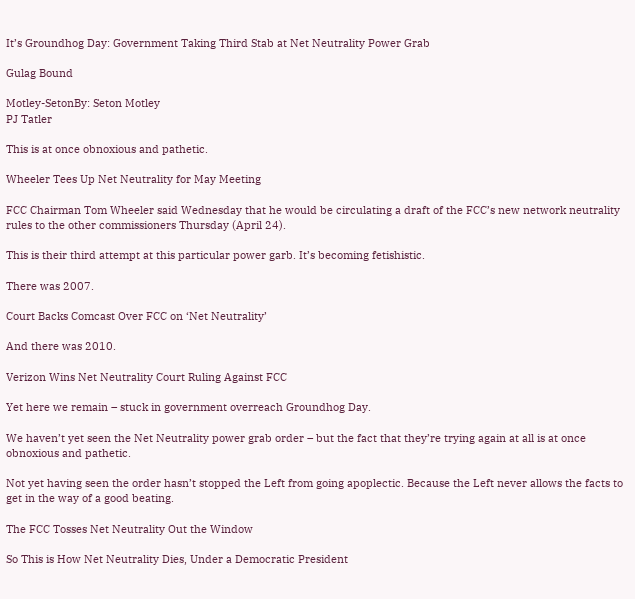It’s Groundhog Day: Government Taking Third Stab at Net Neutrality Power Grab

Gulag Bound

Motley-SetonBy: Seton Motley
PJ Tatler

This is at once obnoxious and pathetic.

Wheeler Tees Up Net Neutrality for May Meeting

FCC Chairman Tom Wheeler said Wednesday that he would be circulating a draft of the FCC’s new network neutrality rules to the other commissioners Thursday (April 24).

This is their third attempt at this particular power garb. It’s becoming fetishistic.

There was 2007.

Court Backs Comcast Over FCC on ‘Net Neutrality’

And there was 2010.

Verizon Wins Net Neutrality Court Ruling Against FCC

Yet here we remain – stuck in government overreach Groundhog Day.

We haven’t yet seen the Net Neutrality power grab order – but the fact that they’re trying again at all is at once obnoxious and pathetic.

Not yet having seen the order hasn’t stopped the Left from going apoplectic. Because the Left never allows the facts to get in the way of a good beating.

The FCC Tosses Net Neutrality Out the Window

So This is How Net Neutrality Dies, Under a Democratic President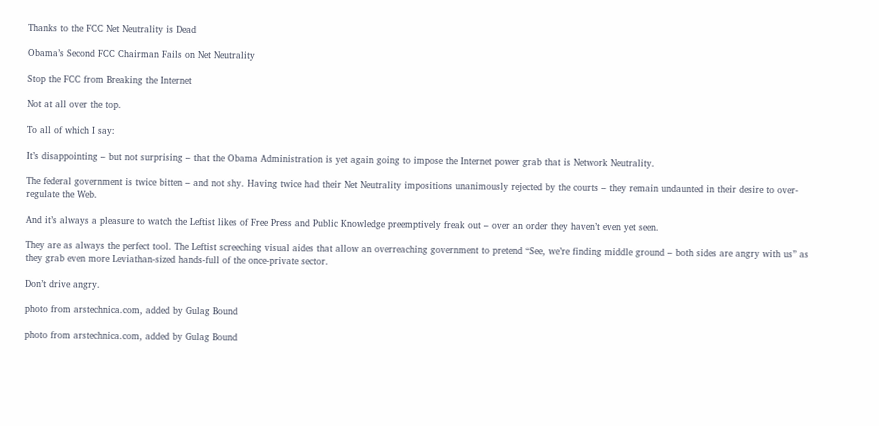Thanks to the FCC Net Neutrality is Dead

Obama’s Second FCC Chairman Fails on Net Neutrality

Stop the FCC from Breaking the Internet

Not at all over the top.

To all of which I say:

It’s disappointing – but not surprising – that the Obama Administration is yet again going to impose the Internet power grab that is Network Neutrality.

The federal government is twice bitten – and not shy. Having twice had their Net Neutrality impositions unanimously rejected by the courts – they remain undaunted in their desire to over-regulate the Web.

And it’s always a pleasure to watch the Leftist likes of Free Press and Public Knowledge preemptively freak out – over an order they haven’t even yet seen.

They are as always the perfect tool. The Leftist screeching visual aides that allow an overreaching government to pretend “See, we’re finding middle ground – both sides are angry with us” as they grab even more Leviathan-sized hands-full of the once-private sector.

Don’t drive angry.

photo from arstechnica.com, added by Gulag Bound

photo from arstechnica.com, added by Gulag Bound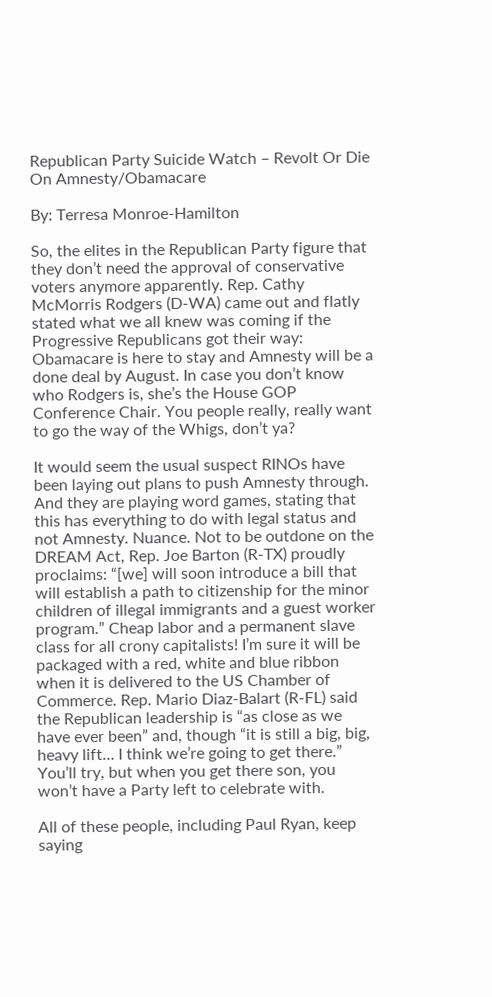Republican Party Suicide Watch – Revolt Or Die On Amnesty/Obamacare

By: Terresa Monroe-Hamilton

So, the elites in the Republican Party figure that they don’t need the approval of conservative voters anymore apparently. Rep. Cathy McMorris Rodgers (D-WA) came out and flatly stated what we all knew was coming if the Progressive Republicans got their way: Obamacare is here to stay and Amnesty will be a done deal by August. In case you don’t know who Rodgers is, she’s the House GOP Conference Chair. You people really, really want to go the way of the Whigs, don’t ya?

It would seem the usual suspect RINOs have been laying out plans to push Amnesty through. And they are playing word games, stating that this has everything to do with legal status and not Amnesty. Nuance. Not to be outdone on the DREAM Act, Rep. Joe Barton (R-TX) proudly proclaims: “[we] will soon introduce a bill that will establish a path to citizenship for the minor children of illegal immigrants and a guest worker program.” Cheap labor and a permanent slave class for all crony capitalists! I’m sure it will be packaged with a red, white and blue ribbon when it is delivered to the US Chamber of Commerce. Rep. Mario Diaz-Balart (R-FL) said the Republican leadership is “as close as we have ever been” and, though “it is still a big, big, heavy lift… I think we’re going to get there.” You’ll try, but when you get there son, you won’t have a Party left to celebrate with.

All of these people, including Paul Ryan, keep saying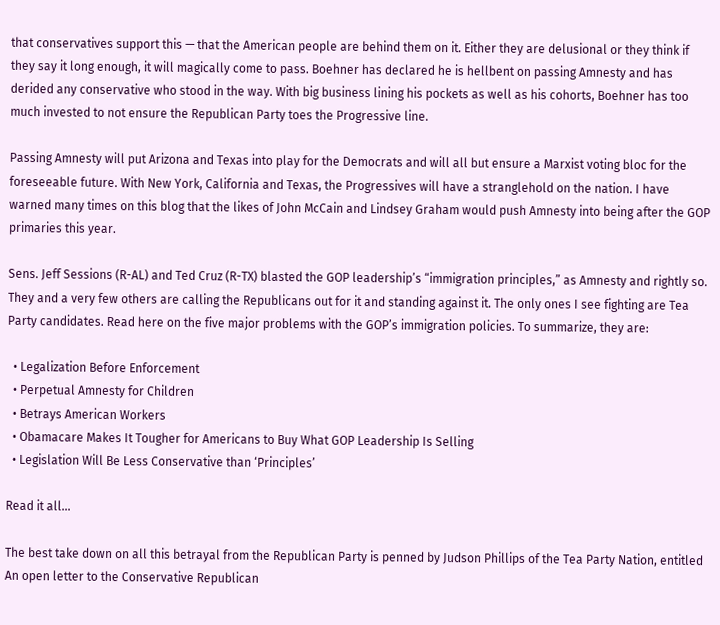that conservatives support this — that the American people are behind them on it. Either they are delusional or they think if they say it long enough, it will magically come to pass. Boehner has declared he is hellbent on passing Amnesty and has derided any conservative who stood in the way. With big business lining his pockets as well as his cohorts, Boehner has too much invested to not ensure the Republican Party toes the Progressive line.

Passing Amnesty will put Arizona and Texas into play for the Democrats and will all but ensure a Marxist voting bloc for the foreseeable future. With New York, California and Texas, the Progressives will have a stranglehold on the nation. I have warned many times on this blog that the likes of John McCain and Lindsey Graham would push Amnesty into being after the GOP primaries this year.

Sens. Jeff Sessions (R-AL) and Ted Cruz (R-TX) blasted the GOP leadership’s “immigration principles,” as Amnesty and rightly so. They and a very few others are calling the Republicans out for it and standing against it. The only ones I see fighting are Tea Party candidates. Read here on the five major problems with the GOP’s immigration policies. To summarize, they are:

  • Legalization Before Enforcement
  • Perpetual Amnesty for Children
  • Betrays American Workers
  • Obamacare Makes It Tougher for Americans to Buy What GOP Leadership Is Selling
  • Legislation Will Be Less Conservative than ‘Principles’

Read it all…

The best take down on all this betrayal from the Republican Party is penned by Judson Phillips of the Tea Party Nation, entitled An open letter to the Conservative Republican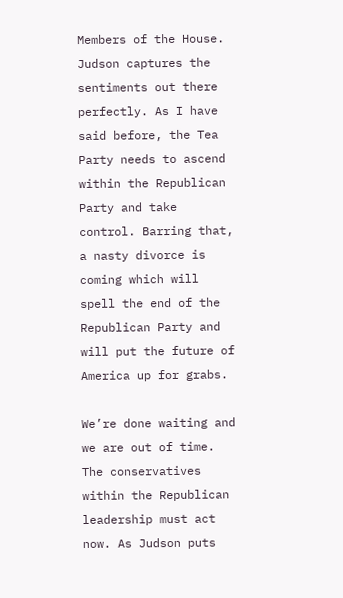Members of the House. Judson captures the sentiments out there perfectly. As I have said before, the Tea Party needs to ascend within the Republican Party and take control. Barring that, a nasty divorce is coming which will spell the end of the Republican Party and will put the future of America up for grabs.

We’re done waiting and we are out of time. The conservatives within the Republican leadership must act now. As Judson puts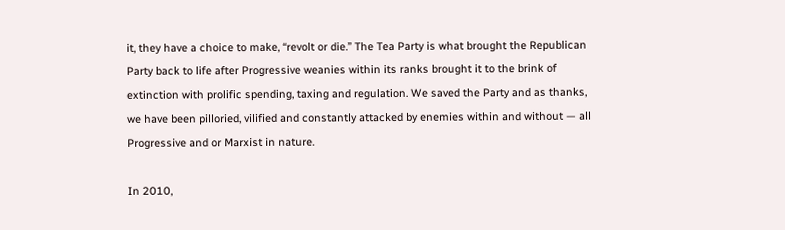it, they have a choice to make, “revolt or die.” The Tea Party is what brought the Republican Party back to life after Progressive weanies within its ranks brought it to the brink of extinction with prolific spending, taxing and regulation. We saved the Party and as thanks, we have been pilloried, vilified and constantly attacked by enemies within and without — all Progressive and or Marxist in nature.

In 2010,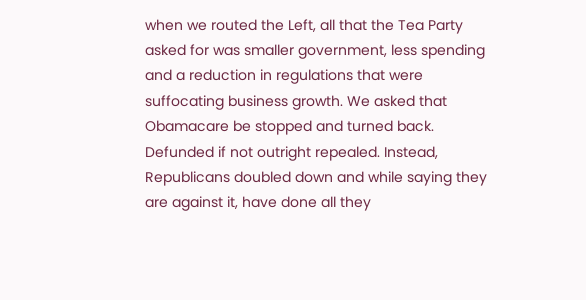when we routed the Left, all that the Tea Party asked for was smaller government, less spending and a reduction in regulations that were suffocating business growth. We asked that Obamacare be stopped and turned back. Defunded if not outright repealed. Instead, Republicans doubled down and while saying they are against it, have done all they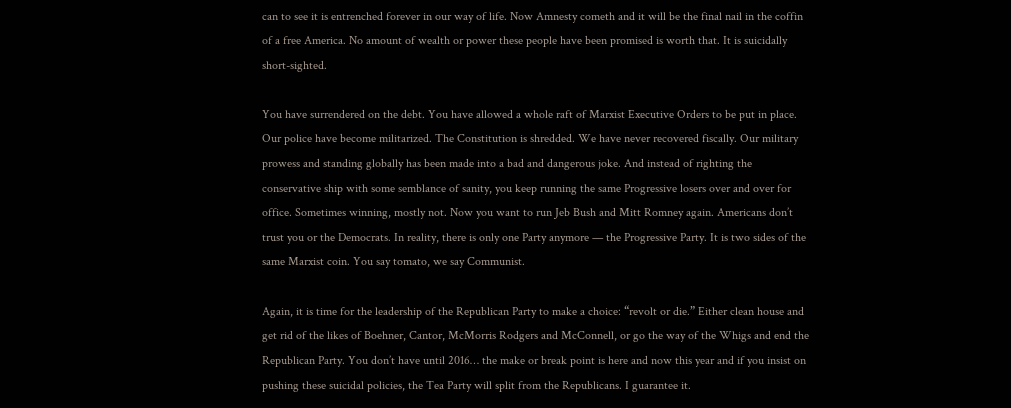can to see it is entrenched forever in our way of life. Now Amnesty cometh and it will be the final nail in the coffin of a free America. No amount of wealth or power these people have been promised is worth that. It is suicidally short-sighted.

You have surrendered on the debt. You have allowed a whole raft of Marxist Executive Orders to be put in place. Our police have become militarized. The Constitution is shredded. We have never recovered fiscally. Our military prowess and standing globally has been made into a bad and dangerous joke. And instead of righting the conservative ship with some semblance of sanity, you keep running the same Progressive losers over and over for office. Sometimes winning, mostly not. Now you want to run Jeb Bush and Mitt Romney again. Americans don’t trust you or the Democrats. In reality, there is only one Party anymore — the Progressive Party. It is two sides of the same Marxist coin. You say tomato, we say Communist.

Again, it is time for the leadership of the Republican Party to make a choice: “revolt or die.” Either clean house and get rid of the likes of Boehner, Cantor, McMorris Rodgers and McConnell, or go the way of the Whigs and end the Republican Party. You don’t have until 2016… the make or break point is here and now this year and if you insist on pushing these suicidal policies, the Tea Party will split from the Republicans. I guarantee it.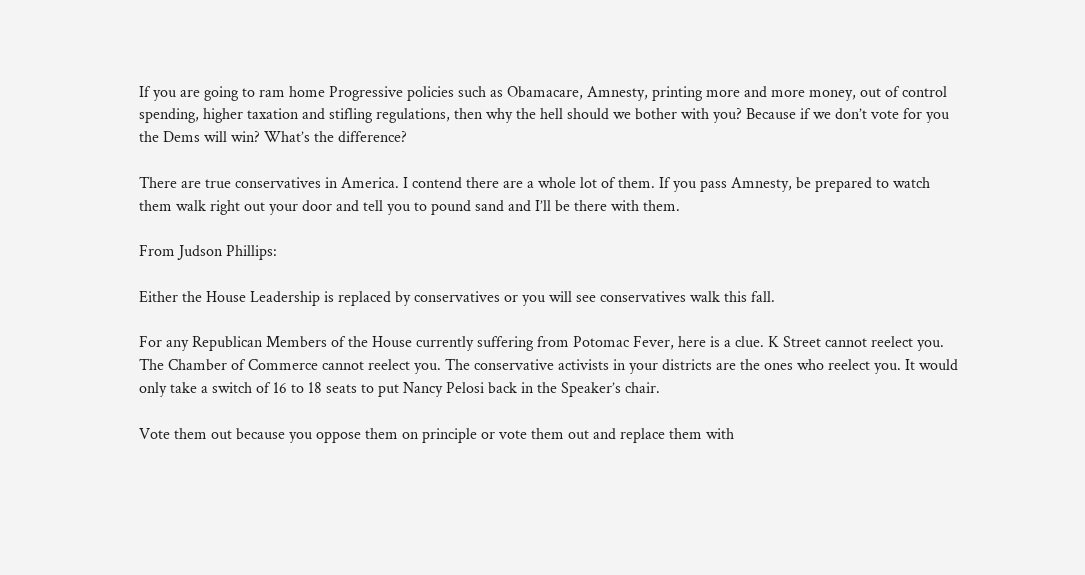If you are going to ram home Progressive policies such as Obamacare, Amnesty, printing more and more money, out of control spending, higher taxation and stifling regulations, then why the hell should we bother with you? Because if we don’t vote for you the Dems will win? What’s the difference?

There are true conservatives in America. I contend there are a whole lot of them. If you pass Amnesty, be prepared to watch them walk right out your door and tell you to pound sand and I’ll be there with them.

From Judson Phillips:

Either the House Leadership is replaced by conservatives or you will see conservatives walk this fall.

For any Republican Members of the House currently suffering from Potomac Fever, here is a clue. K Street cannot reelect you. The Chamber of Commerce cannot reelect you. The conservative activists in your districts are the ones who reelect you. It would only take a switch of 16 to 18 seats to put Nancy Pelosi back in the Speaker’s chair.

Vote them out because you oppose them on principle or vote them out and replace them with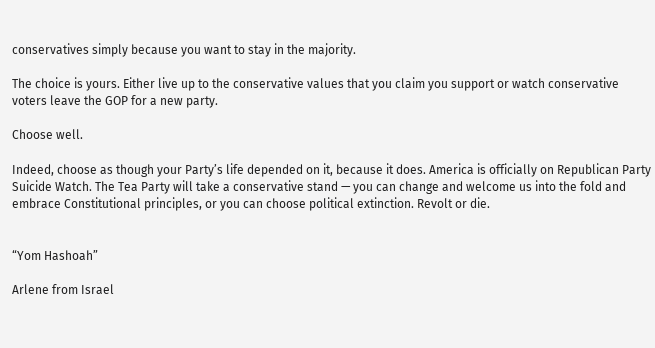conservatives simply because you want to stay in the majority.

The choice is yours. Either live up to the conservative values that you claim you support or watch conservative voters leave the GOP for a new party.

Choose well.

Indeed, choose as though your Party’s life depended on it, because it does. America is officially on Republican Party Suicide Watch. The Tea Party will take a conservative stand — you can change and welcome us into the fold and embrace Constitutional principles, or you can choose political extinction. Revolt or die.


“Yom Hashoah”

Arlene from Israel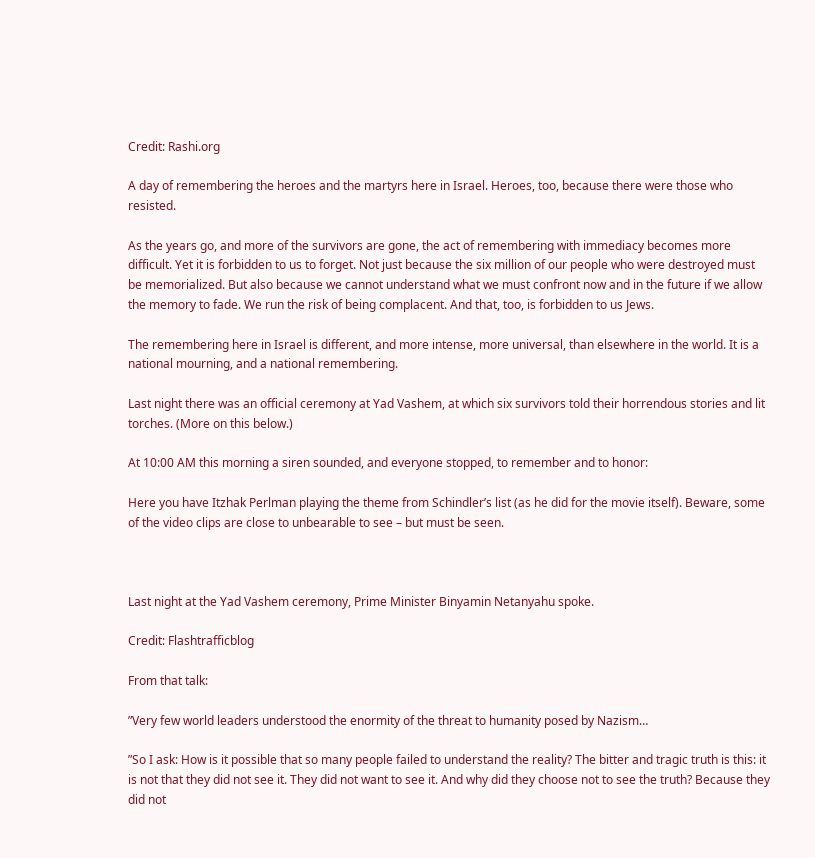Credit: Rashi.org

A day of remembering the heroes and the martyrs here in Israel. Heroes, too, because there were those who resisted.

As the years go, and more of the survivors are gone, the act of remembering with immediacy becomes more difficult. Yet it is forbidden to us to forget. Not just because the six million of our people who were destroyed must be memorialized. But also because we cannot understand what we must confront now and in the future if we allow the memory to fade. We run the risk of being complacent. And that, too, is forbidden to us Jews.

The remembering here in Israel is different, and more intense, more universal, than elsewhere in the world. It is a national mourning, and a national remembering.

Last night there was an official ceremony at Yad Vashem, at which six survivors told their horrendous stories and lit torches. (More on this below.)

At 10:00 AM this morning a siren sounded, and everyone stopped, to remember and to honor:

Here you have Itzhak Perlman playing the theme from Schindler’s list (as he did for the movie itself). Beware, some of the video clips are close to unbearable to see – but must be seen.



Last night at the Yad Vashem ceremony, Prime Minister Binyamin Netanyahu spoke.

Credit: Flashtrafficblog

From that talk:

”Very few world leaders understood the enormity of the threat to humanity posed by Nazism…

”So I ask: How is it possible that so many people failed to understand the reality? The bitter and tragic truth is this: it is not that they did not see it. They did not want to see it. And why did they choose not to see the truth? Because they did not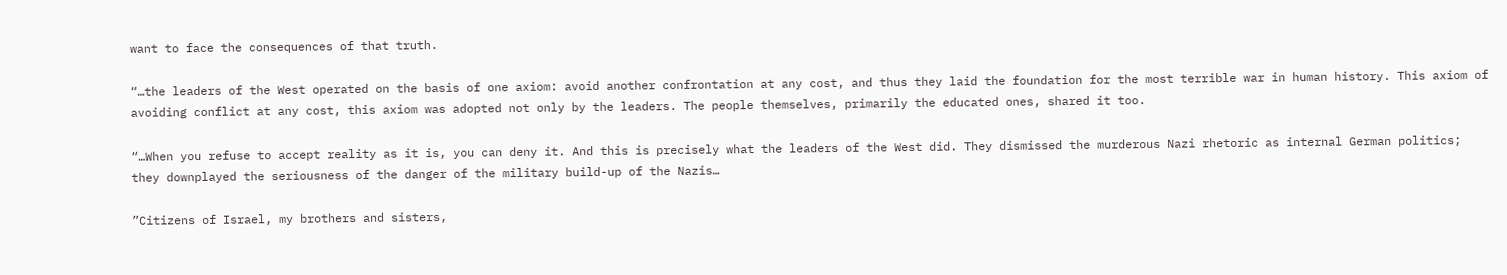want to face the consequences of that truth.

“…the leaders of the West operated on the basis of one axiom: avoid another confrontation at any cost, and thus they laid the foundation for the most terrible war in human history. This axiom of avoiding conflict at any cost, this axiom was adopted not only by the leaders. The people themselves, primarily the educated ones, shared it too.

“…When you refuse to accept reality as it is, you can deny it. And this is precisely what the leaders of the West did. They dismissed the murderous Nazi rhetoric as internal German politics; they downplayed the seriousness of the danger of the military build-up of the Nazis…

”Citizens of Israel, my brothers and sisters,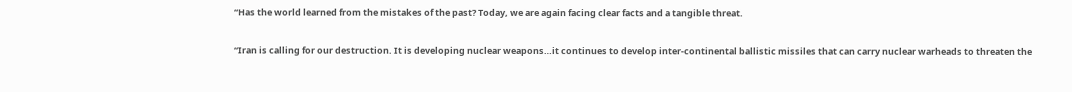“Has the world learned from the mistakes of the past? Today, we are again facing clear facts and a tangible threat.

“Iran is calling for our destruction. It is developing nuclear weapons…it continues to develop inter-continental ballistic missiles that can carry nuclear warheads to threaten the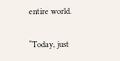entire world.

“Today, just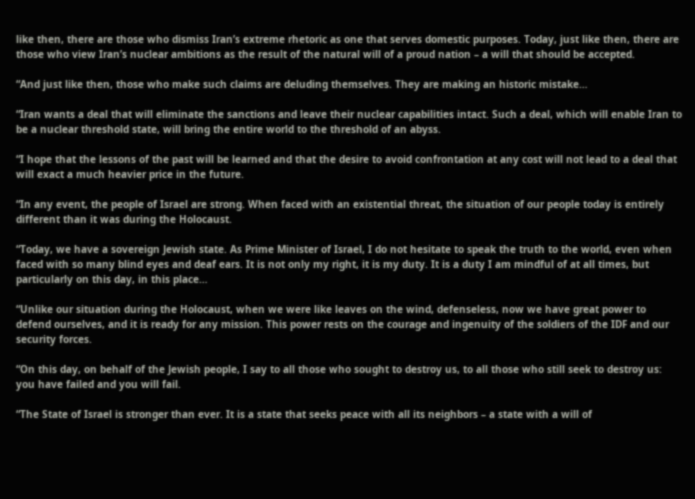like then, there are those who dismiss Iran’s extreme rhetoric as one that serves domestic purposes. Today, just like then, there are those who view Iran’s nuclear ambitions as the result of the natural will of a proud nation – a will that should be accepted.

“And just like then, those who make such claims are deluding themselves. They are making an historic mistake…

“Iran wants a deal that will eliminate the sanctions and leave their nuclear capabilities intact. Such a deal, which will enable Iran to be a nuclear threshold state, will bring the entire world to the threshold of an abyss.

“I hope that the lessons of the past will be learned and that the desire to avoid confrontation at any cost will not lead to a deal that will exact a much heavier price in the future.

“In any event, the people of Israel are strong. When faced with an existential threat, the situation of our people today is entirely different than it was during the Holocaust.

“Today, we have a sovereign Jewish state. As Prime Minister of Israel, I do not hesitate to speak the truth to the world, even when faced with so many blind eyes and deaf ears. It is not only my right, it is my duty. It is a duty I am mindful of at all times, but particularly on this day, in this place…

“Unlike our situation during the Holocaust, when we were like leaves on the wind, defenseless, now we have great power to defend ourselves, and it is ready for any mission. This power rests on the courage and ingenuity of the soldiers of the IDF and our security forces.

“On this day, on behalf of the Jewish people, I say to all those who sought to destroy us, to all those who still seek to destroy us: you have failed and you will fail.

“The State of Israel is stronger than ever. It is a state that seeks peace with all its neighbors – a state with a will of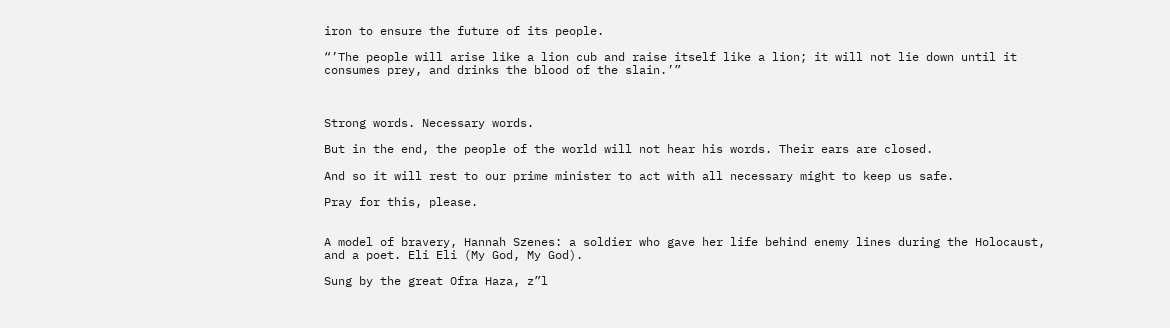iron to ensure the future of its people.

“’The people will arise like a lion cub and raise itself like a lion; it will not lie down until it consumes prey, and drinks the blood of the slain.’”



Strong words. Necessary words.

But in the end, the people of the world will not hear his words. Their ears are closed.

And so it will rest to our prime minister to act with all necessary might to keep us safe.

Pray for this, please.


A model of bravery, Hannah Szenes: a soldier who gave her life behind enemy lines during the Holocaust, and a poet. Eli Eli (My God, My God).

Sung by the great Ofra Haza, z”l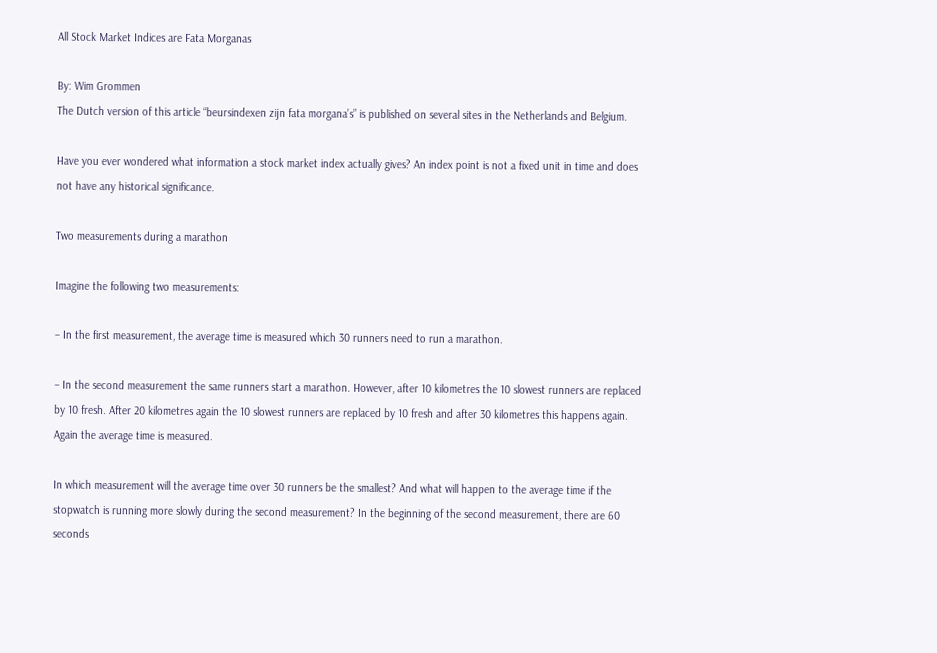All Stock Market Indices are Fata Morganas

By: Wim Grommen
The Dutch version of this article “beursindexen zijn fata morgana’s” is published on several sites in the Netherlands and Belgium.

Have you ever wondered what information a stock market index actually gives? An index point is not a fixed unit in time and does not have any historical significance.

Two measurements during a marathon

Imagine the following two measurements:

– In the first measurement, the average time is measured which 30 runners need to run a marathon.

– In the second measurement the same runners start a marathon. However, after 10 kilometres the 10 slowest runners are replaced by 10 fresh. After 20 kilometres again the 10 slowest runners are replaced by 10 fresh and after 30 kilometres this happens again. Again the average time is measured.

In which measurement will the average time over 30 runners be the smallest? And what will happen to the average time if the stopwatch is running more slowly during the second measurement? In the beginning of the second measurement, there are 60 seconds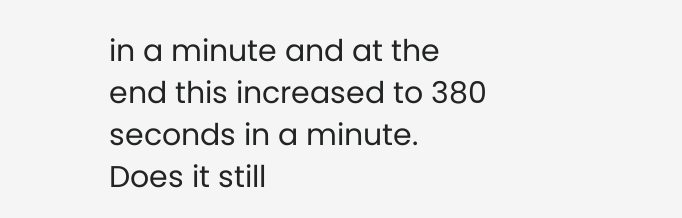in a minute and at the end this increased to 380 seconds in a minute. Does it still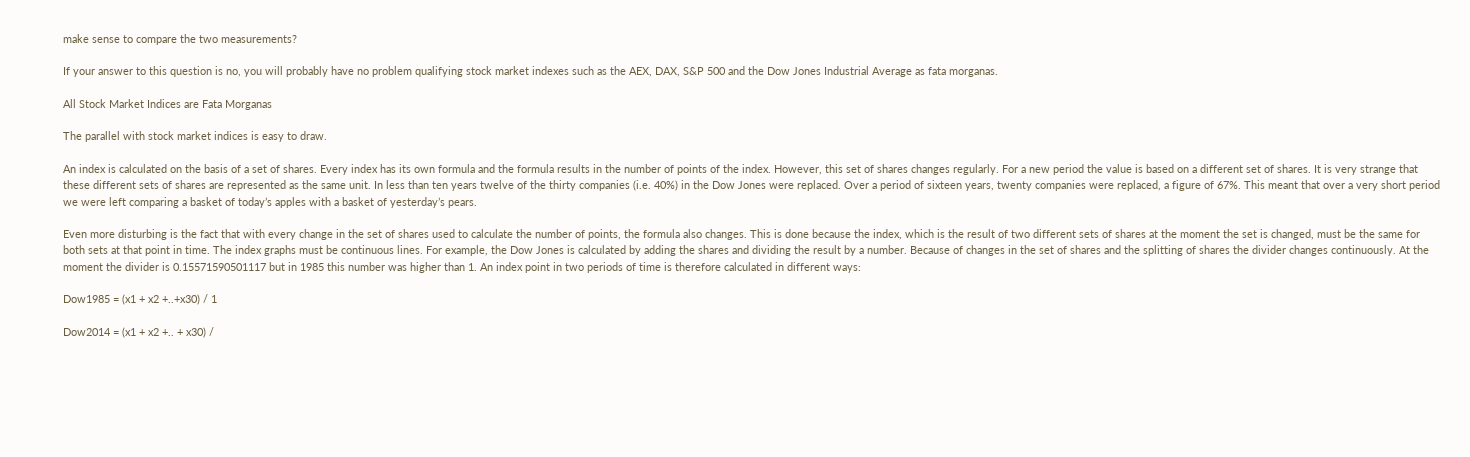make sense to compare the two measurements?

If your answer to this question is no, you will probably have no problem qualifying stock market indexes such as the AEX, DAX, S&P 500 and the Dow Jones Industrial Average as fata morganas.

All Stock Market Indices are Fata Morganas

The parallel with stock market indices is easy to draw.

An index is calculated on the basis of a set of shares. Every index has its own formula and the formula results in the number of points of the index. However, this set of shares changes regularly. For a new period the value is based on a different set of shares. It is very strange that these different sets of shares are represented as the same unit. In less than ten years twelve of the thirty companies (i.e. 40%) in the Dow Jones were replaced. Over a period of sixteen years, twenty companies were replaced, a figure of 67%. This meant that over a very short period we were left comparing a basket of today’s apples with a basket of yesterday’s pears.

Even more disturbing is the fact that with every change in the set of shares used to calculate the number of points, the formula also changes. This is done because the index, which is the result of two different sets of shares at the moment the set is changed, must be the same for both sets at that point in time. The index graphs must be continuous lines. For example, the Dow Jones is calculated by adding the shares and dividing the result by a number. Because of changes in the set of shares and the splitting of shares the divider changes continuously. At the moment the divider is 0.15571590501117 but in 1985 this number was higher than 1. An index point in two periods of time is therefore calculated in different ways:

Dow1985 = (x1 + x2 +..+x30) / 1

Dow2014 = (x1 + x2 +.. + x30) /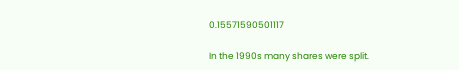0.15571590501117

In the 1990s many shares were split.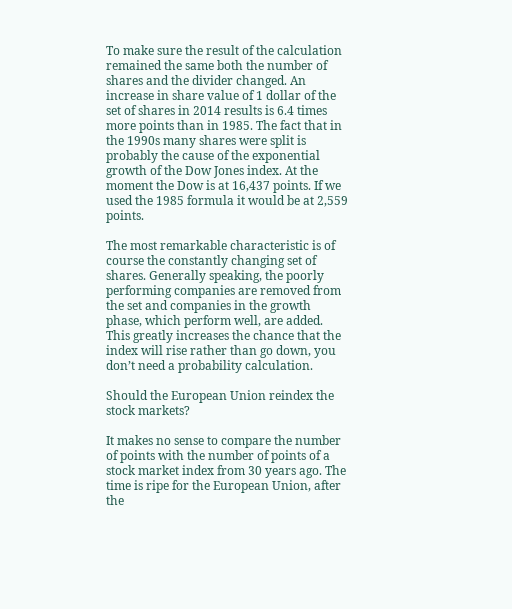To make sure the result of the calculation remained the same both the number of shares and the divider changed. An increase in share value of 1 dollar of the set of shares in 2014 results is 6.4 times more points than in 1985. The fact that in the 1990s many shares were split is probably the cause of the exponential growth of the Dow Jones index. At the moment the Dow is at 16,437 points. If we used the 1985 formula it would be at 2,559 points.

The most remarkable characteristic is of course the constantly changing set of shares. Generally speaking, the poorly performing companies are removed from the set and companies in the growth phase, which perform well, are added. This greatly increases the chance that the index will rise rather than go down, you don’t need a probability calculation.

Should the European Union reindex the stock markets?

It makes no sense to compare the number of points with the number of points of a stock market index from 30 years ago. The time is ripe for the European Union, after the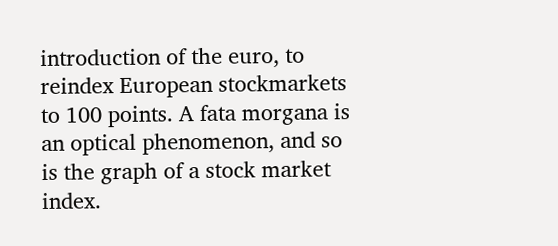introduction of the euro, to reindex European stockmarkets to 100 points. A fata morgana is an optical phenomenon, and so is the graph of a stock market index.